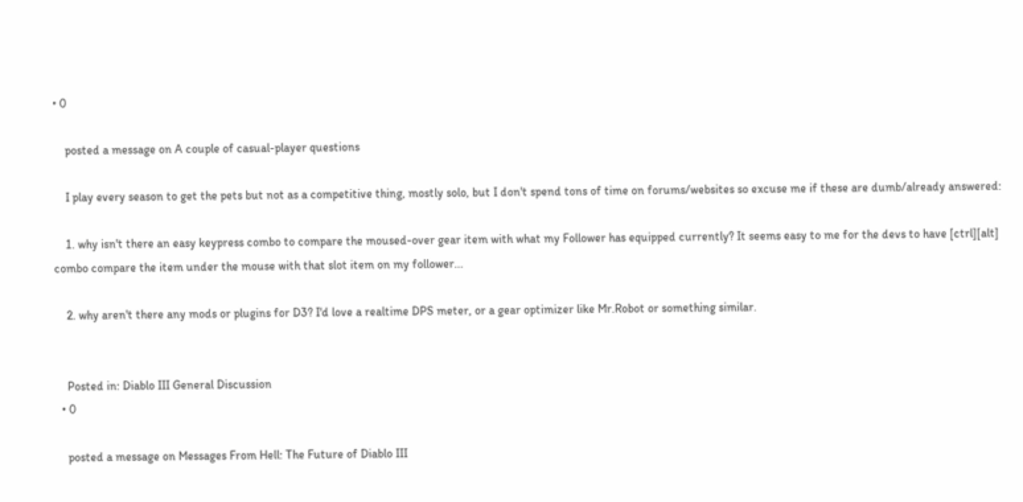• 0

    posted a message on A couple of casual-player questions

    I play every season to get the pets but not as a competitive thing, mostly solo, but I don't spend tons of time on forums/websites so excuse me if these are dumb/already answered:

    1. why isn't there an easy keypress combo to compare the moused-over gear item with what my Follower has equipped currently? It seems easy to me for the devs to have [ctrl][alt] combo compare the item under the mouse with that slot item on my follower...

    2. why aren't there any mods or plugins for D3? I'd love a realtime DPS meter, or a gear optimizer like Mr.Robot or something similar.


    Posted in: Diablo III General Discussion
  • 0

    posted a message on Messages From Hell: The Future of Diablo III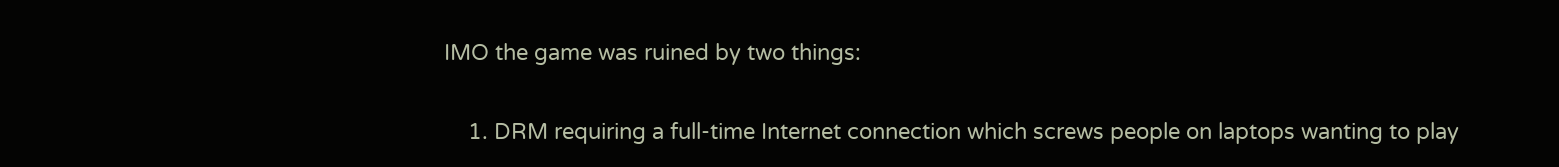IMO the game was ruined by two things:

    1. DRM requiring a full-time Internet connection which screws people on laptops wanting to play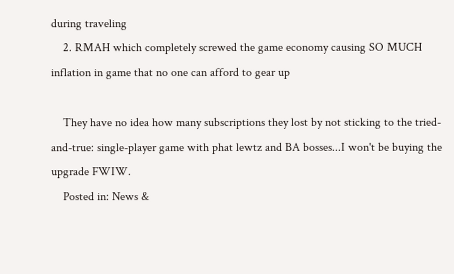during traveling
    2. RMAH which completely screwed the game economy causing SO MUCH inflation in game that no one can afford to gear up

    They have no idea how many subscriptions they lost by not sticking to the tried-and-true: single-player game with phat lewtz and BA bosses...I won't be buying the upgrade FWIW.
    Posted in: News &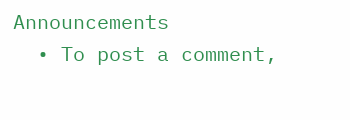Announcements
  • To post a comment,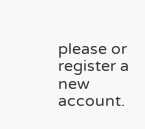please or register a new account.